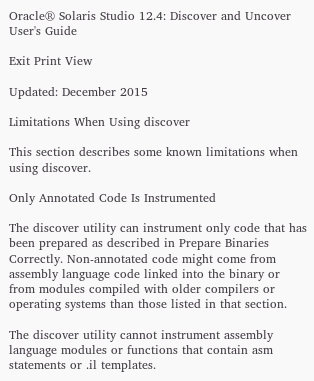Oracle® Solaris Studio 12.4: Discover and Uncover User's Guide

Exit Print View

Updated: December 2015

Limitations When Using discover

This section describes some known limitations when using discover.

Only Annotated Code Is Instrumented

The discover utility can instrument only code that has been prepared as described in Prepare Binaries Correctly. Non-annotated code might come from assembly language code linked into the binary or from modules compiled with older compilers or operating systems than those listed in that section.

The discover utility cannot instrument assembly language modules or functions that contain asm statements or .il templates.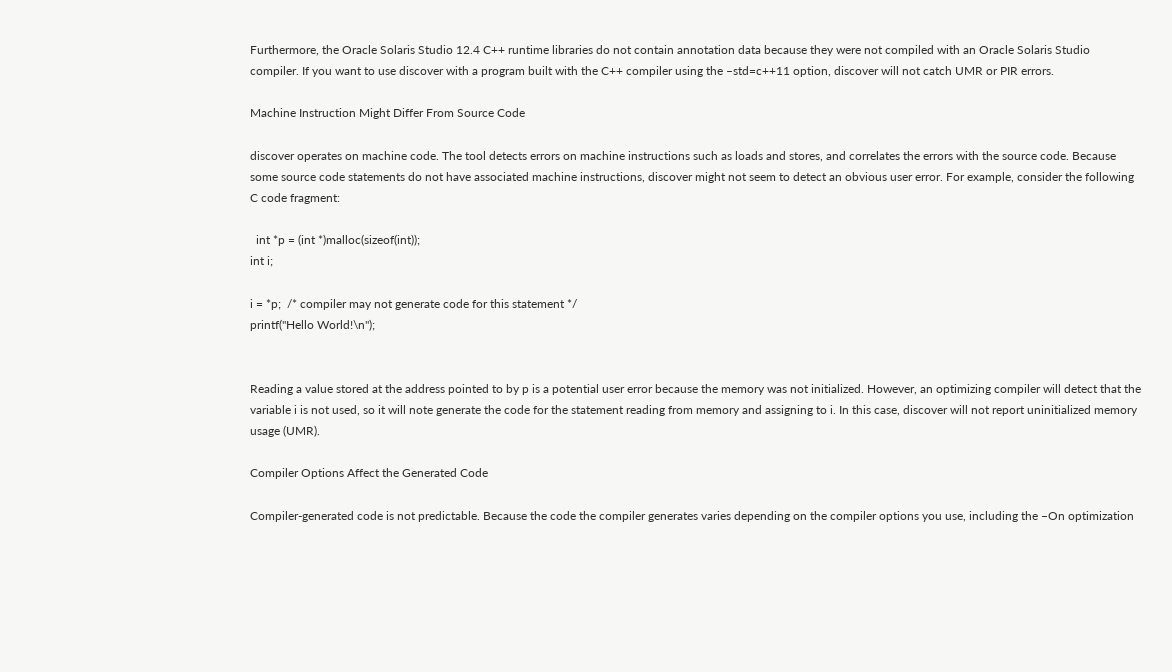Furthermore, the Oracle Solaris Studio 12.4 C++ runtime libraries do not contain annotation data because they were not compiled with an Oracle Solaris Studio compiler. If you want to use discover with a program built with the C++ compiler using the –std=c++11 option, discover will not catch UMR or PIR errors.

Machine Instruction Might Differ From Source Code

discover operates on machine code. The tool detects errors on machine instructions such as loads and stores, and correlates the errors with the source code. Because some source code statements do not have associated machine instructions, discover might not seem to detect an obvious user error. For example, consider the following C code fragment:

  int *p = (int *)malloc(sizeof(int));
int i;

i = *p;  /* compiler may not generate code for this statement */
printf("Hello World!\n");


Reading a value stored at the address pointed to by p is a potential user error because the memory was not initialized. However, an optimizing compiler will detect that the variable i is not used, so it will note generate the code for the statement reading from memory and assigning to i. In this case, discover will not report uninitialized memory usage (UMR).

Compiler Options Affect the Generated Code

Compiler-generated code is not predictable. Because the code the compiler generates varies depending on the compiler options you use, including the –On optimization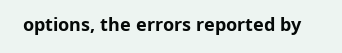options, the errors reported by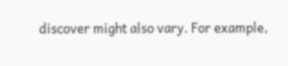discover might also vary. For example,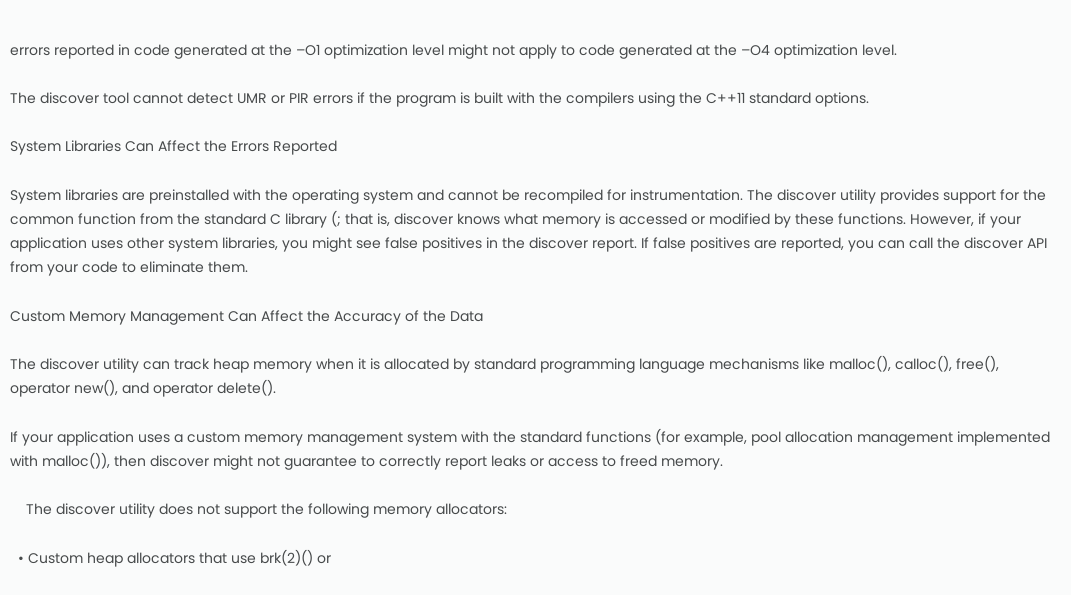errors reported in code generated at the –O1 optimization level might not apply to code generated at the –O4 optimization level.

The discover tool cannot detect UMR or PIR errors if the program is built with the compilers using the C++11 standard options.

System Libraries Can Affect the Errors Reported

System libraries are preinstalled with the operating system and cannot be recompiled for instrumentation. The discover utility provides support for the common function from the standard C library (; that is, discover knows what memory is accessed or modified by these functions. However, if your application uses other system libraries, you might see false positives in the discover report. If false positives are reported, you can call the discover API from your code to eliminate them.

Custom Memory Management Can Affect the Accuracy of the Data

The discover utility can track heap memory when it is allocated by standard programming language mechanisms like malloc(), calloc(), free(), operator new(), and operator delete().

If your application uses a custom memory management system with the standard functions (for example, pool allocation management implemented with malloc()), then discover might not guarantee to correctly report leaks or access to freed memory.

    The discover utility does not support the following memory allocators:

  • Custom heap allocators that use brk(2)() or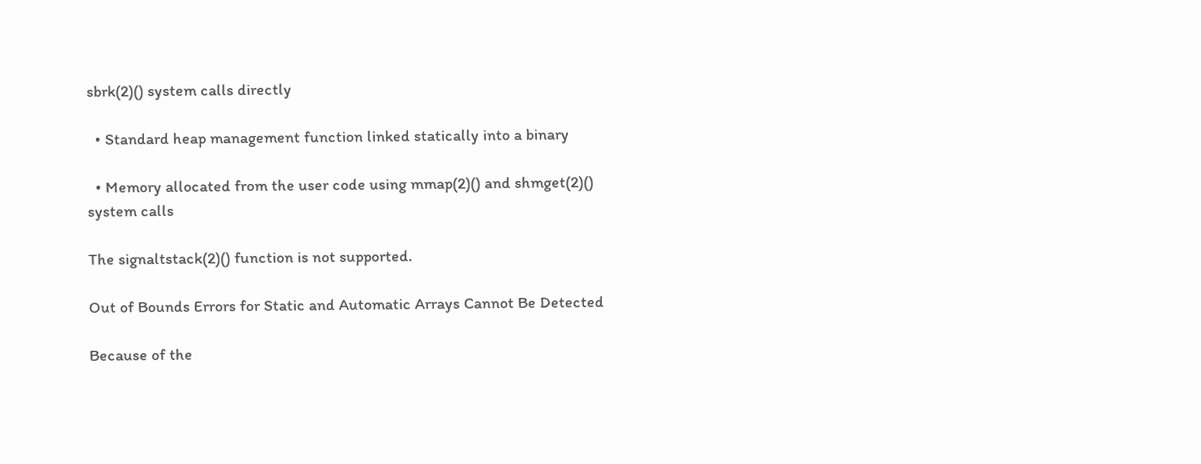sbrk(2)() system calls directly

  • Standard heap management function linked statically into a binary

  • Memory allocated from the user code using mmap(2)() and shmget(2)() system calls

The signaltstack(2)() function is not supported.

Out of Bounds Errors for Static and Automatic Arrays Cannot Be Detected

Because of the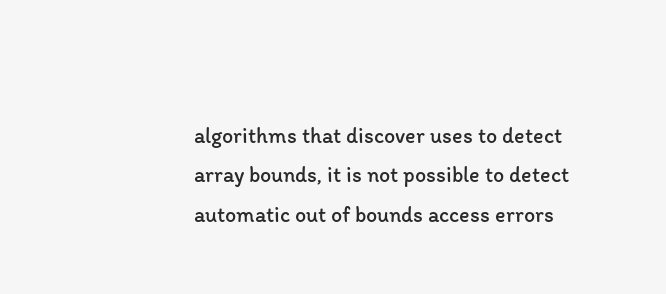algorithms that discover uses to detect array bounds, it is not possible to detect automatic out of bounds access errors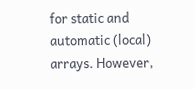for static and automatic (local) arrays. However,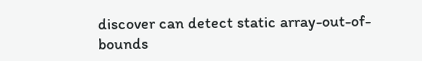discover can detect static array-out-of-bounds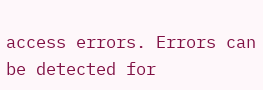access errors. Errors can be detected for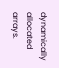dynamically allocated arrays.